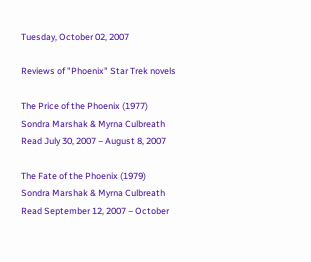Tuesday, October 02, 2007

Reviews of "Phoenix" Star Trek novels

The Price of the Phoenix (1977)
Sondra Marshak & Myrna Culbreath
Read July 30, 2007 – August 8, 2007

The Fate of the Phoenix (1979)
Sondra Marshak & Myrna Culbreath
Read September 12, 2007 – October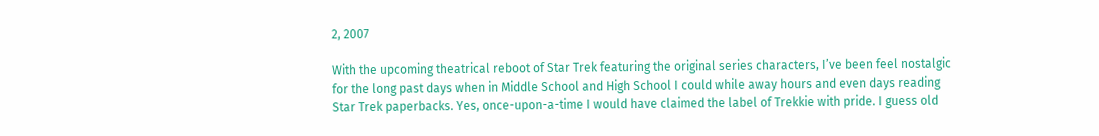2, 2007

With the upcoming theatrical reboot of Star Trek featuring the original series characters, I’ve been feel nostalgic for the long past days when in Middle School and High School I could while away hours and even days reading Star Trek paperbacks. Yes, once-upon-a-time I would have claimed the label of Trekkie with pride. I guess old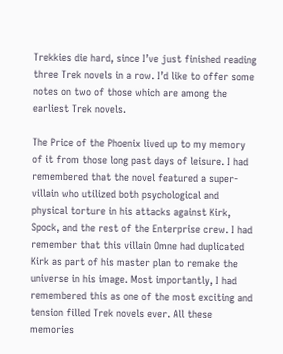Trekkies die hard, since I’ve just finished reading three Trek novels in a row. I’d like to offer some notes on two of those which are among the earliest Trek novels.

The Price of the Phoenix lived up to my memory of it from those long past days of leisure. I had remembered that the novel featured a super-villain who utilized both psychological and physical torture in his attacks against Kirk, Spock, and the rest of the Enterprise crew. I had remember that this villain Omne had duplicated Kirk as part of his master plan to remake the universe in his image. Most importantly, I had remembered this as one of the most exciting and tension filled Trek novels ever. All these memories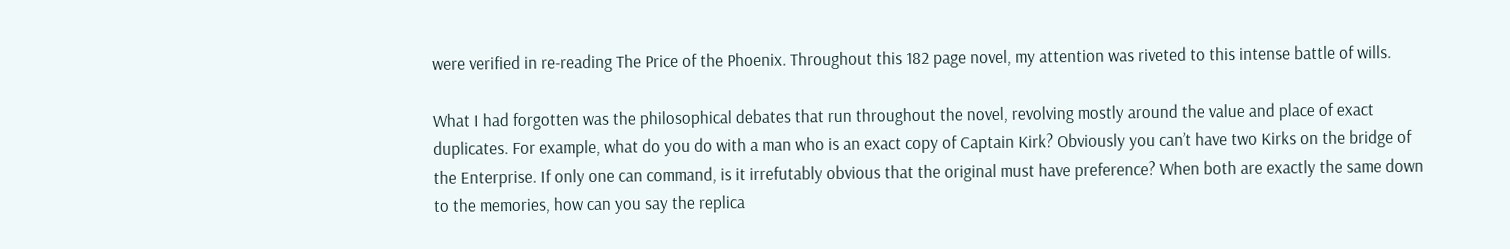were verified in re-reading The Price of the Phoenix. Throughout this 182 page novel, my attention was riveted to this intense battle of wills.

What I had forgotten was the philosophical debates that run throughout the novel, revolving mostly around the value and place of exact duplicates. For example, what do you do with a man who is an exact copy of Captain Kirk? Obviously you can’t have two Kirks on the bridge of the Enterprise. If only one can command, is it irrefutably obvious that the original must have preference? When both are exactly the same down to the memories, how can you say the replica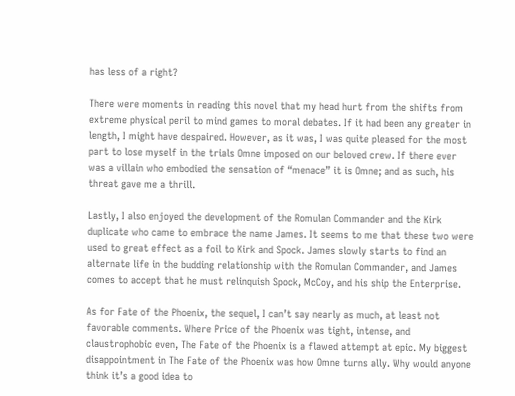has less of a right?

There were moments in reading this novel that my head hurt from the shifts from extreme physical peril to mind games to moral debates. If it had been any greater in length, I might have despaired. However, as it was, I was quite pleased for the most part to lose myself in the trials Omne imposed on our beloved crew. If there ever was a villain who embodied the sensation of “menace” it is Omne; and as such, his threat gave me a thrill.

Lastly, I also enjoyed the development of the Romulan Commander and the Kirk duplicate who came to embrace the name James. It seems to me that these two were used to great effect as a foil to Kirk and Spock. James slowly starts to find an alternate life in the budding relationship with the Romulan Commander, and James comes to accept that he must relinquish Spock, McCoy, and his ship the Enterprise.

As for Fate of the Phoenix, the sequel, I can’t say nearly as much, at least not favorable comments. Where Price of the Phoenix was tight, intense, and claustrophobic even, The Fate of the Phoenix is a flawed attempt at epic. My biggest disappointment in The Fate of the Phoenix was how Omne turns ally. Why would anyone think it’s a good idea to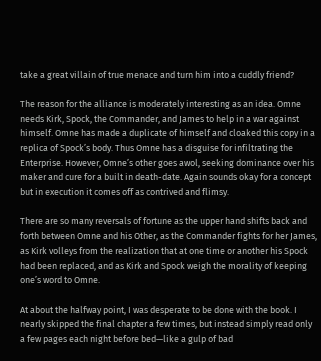take a great villain of true menace and turn him into a cuddly friend?

The reason for the alliance is moderately interesting as an idea. Omne needs Kirk, Spock, the Commander, and James to help in a war against himself. Omne has made a duplicate of himself and cloaked this copy in a replica of Spock’s body. Thus Omne has a disguise for infiltrating the Enterprise. However, Omne’s other goes awol, seeking dominance over his maker and cure for a built in death-date. Again sounds okay for a concept but in execution it comes off as contrived and flimsy.

There are so many reversals of fortune as the upper hand shifts back and forth between Omne and his Other, as the Commander fights for her James, as Kirk volleys from the realization that at one time or another his Spock had been replaced, and as Kirk and Spock weigh the morality of keeping one’s word to Omne.

At about the halfway point, I was desperate to be done with the book. I nearly skipped the final chapter a few times, but instead simply read only a few pages each night before bed—like a gulp of bad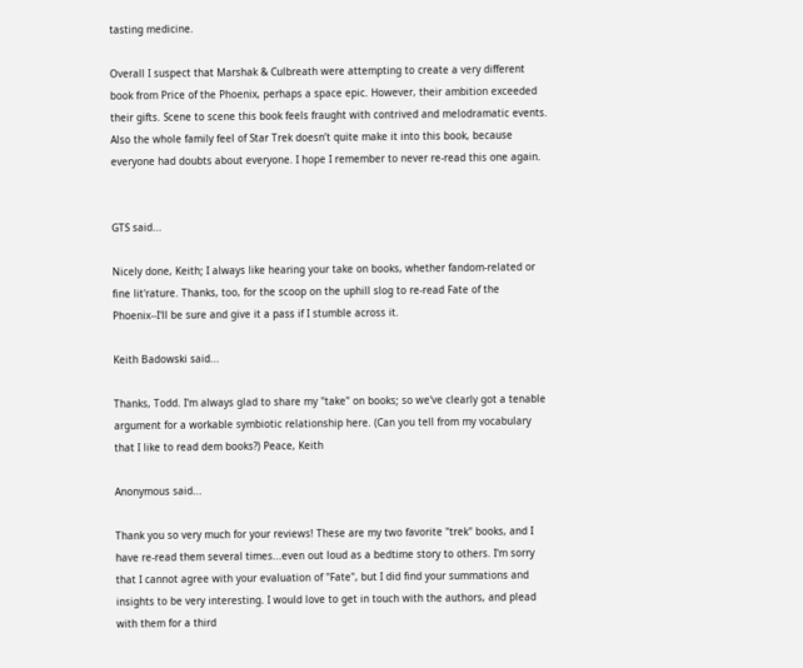tasting medicine.

Overall I suspect that Marshak & Culbreath were attempting to create a very different book from Price of the Phoenix, perhaps a space epic. However, their ambition exceeded their gifts. Scene to scene this book feels fraught with contrived and melodramatic events. Also the whole family feel of Star Trek doesn’t quite make it into this book, because everyone had doubts about everyone. I hope I remember to never re-read this one again.


GTS said...

Nicely done, Keith; I always like hearing your take on books, whether fandom-related or fine lit'rature. Thanks, too, for the scoop on the uphill slog to re-read Fate of the Phoenix--I'll be sure and give it a pass if I stumble across it.

Keith Badowski said...

Thanks, Todd. I'm always glad to share my "take" on books; so we've clearly got a tenable argument for a workable symbiotic relationship here. (Can you tell from my vocabulary that I like to read dem books?) Peace, Keith

Anonymous said...

Thank you so very much for your reviews! These are my two favorite "trek" books, and I have re-read them several times...even out loud as a bedtime story to others. I'm sorry that I cannot agree with your evaluation of "Fate", but I did find your summations and insights to be very interesting. I would love to get in touch with the authors, and plead with them for a third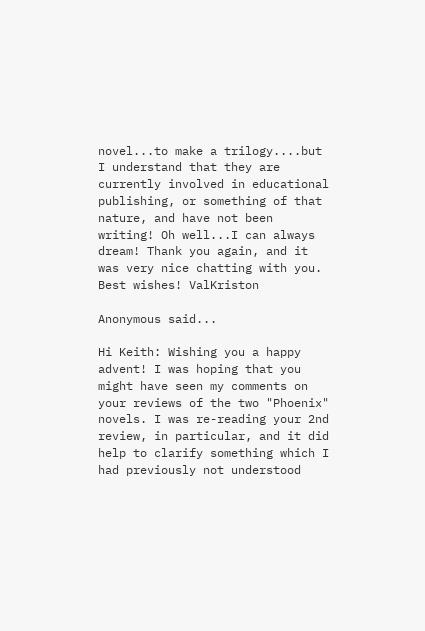novel...to make a trilogy....but I understand that they are currently involved in educational publishing, or something of that nature, and have not been writing! Oh well...I can always dream! Thank you again, and it was very nice chatting with you. Best wishes! ValKriston

Anonymous said...

Hi Keith: Wishing you a happy advent! I was hoping that you might have seen my comments on your reviews of the two "Phoenix" novels. I was re-reading your 2nd review, in particular, and it did help to clarify something which I had previously not understood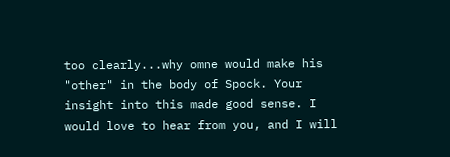too clearly...why omne would make his "other" in the body of Spock. Your insight into this made good sense. I would love to hear from you, and I will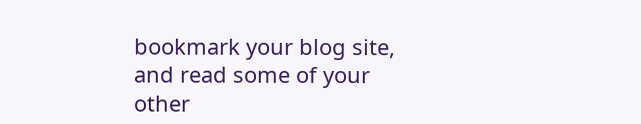bookmark your blog site, and read some of your other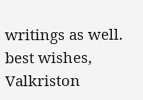writings as well. best wishes, Valkriston